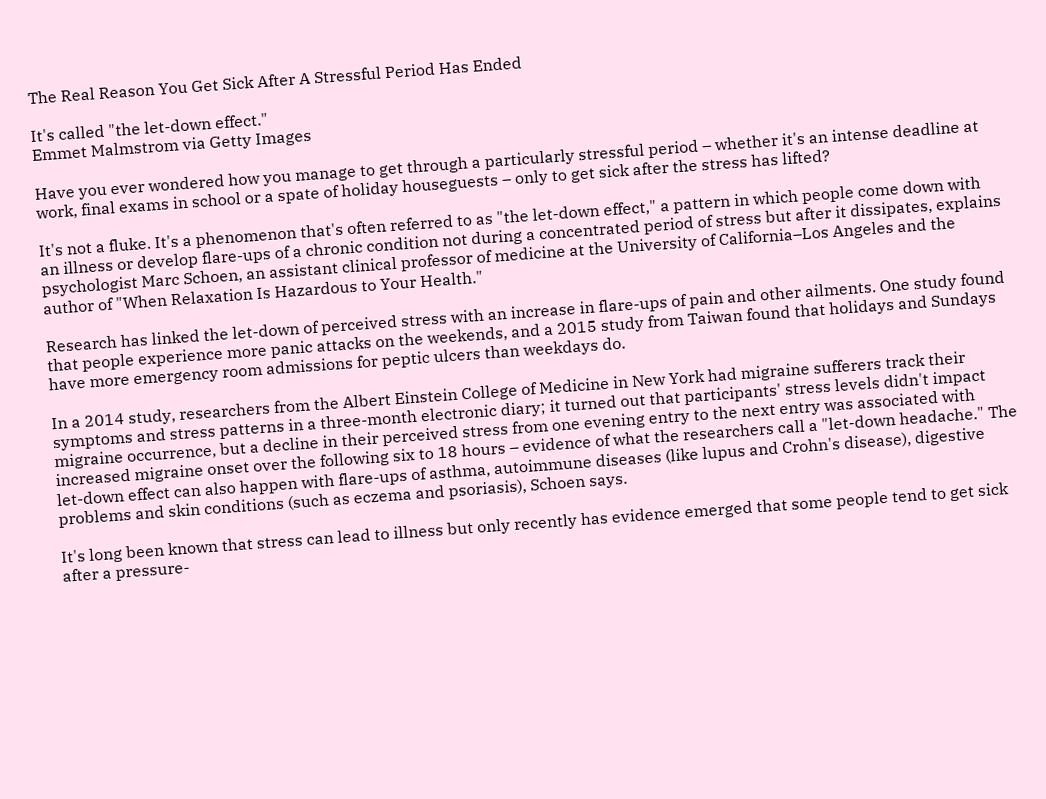The Real Reason You Get Sick After A Stressful Period Has Ended

It's called "the let-down effect."
Emmet Malmstrom via Getty Images

Have you ever wondered how you manage to get through a particularly stressful period – whether it's an intense deadline at work, final exams in school or a spate of holiday houseguests – only to get sick after the stress has lifted?

It's not a fluke. It's a phenomenon that's often referred to as "the let-down effect," a pattern in which people come down with an illness or develop flare-ups of a chronic condition not during a concentrated period of stress but after it dissipates, explains psychologist Marc Schoen, an assistant clinical professor of medicine at the University of California–Los Angeles and the author of "When Relaxation Is Hazardous to Your Health."

Research has linked the let-down of perceived stress with an increase in flare-ups of pain and other ailments. One study found that people experience more panic attacks on the weekends, and a 2015 study from Taiwan found that holidays and Sundays have more emergency room admissions for peptic ulcers than weekdays do.

In a 2014 study, researchers from the Albert Einstein College of Medicine in New York had migraine sufferers track their symptoms and stress patterns in a three-month electronic diary; it turned out that participants' stress levels didn't impact migraine occurrence, but a decline in their perceived stress from one evening entry to the next entry was associated with increased migraine onset over the following six to 18 hours – evidence of what the researchers call a "let-down headache." The let-down effect can also happen with flare-ups of asthma, autoimmune diseases (like lupus and Crohn's disease), digestive problems and skin conditions (such as eczema and psoriasis), Schoen says.

It's long been known that stress can lead to illness but only recently has evidence emerged that some people tend to get sick after a pressure-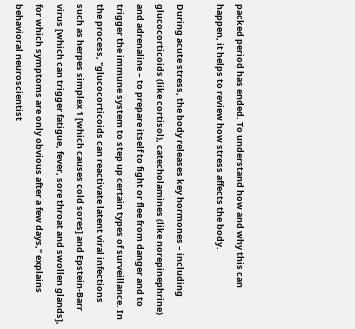packed period has ended. To understand how and why this can happen, it helps to review how stress affects the body.

During acute stress, the body releases key hormones – including glucocorticoids (like cortisol), catecholamines (like norepinephrine) and adrenaline – to prepare itself to fight or flee from danger and to trigger the immune system to step up certain types of surveillance. In the process, "glucocorticoids can reactivate latent viral infections such as herpes simplex 1 [which causes cold sores] and Epstein-Barr virus [which can trigger fatigue, fever, sore throat and swollen glands], for which symptoms are only obvious after a few days," explains behavioral neuroscientist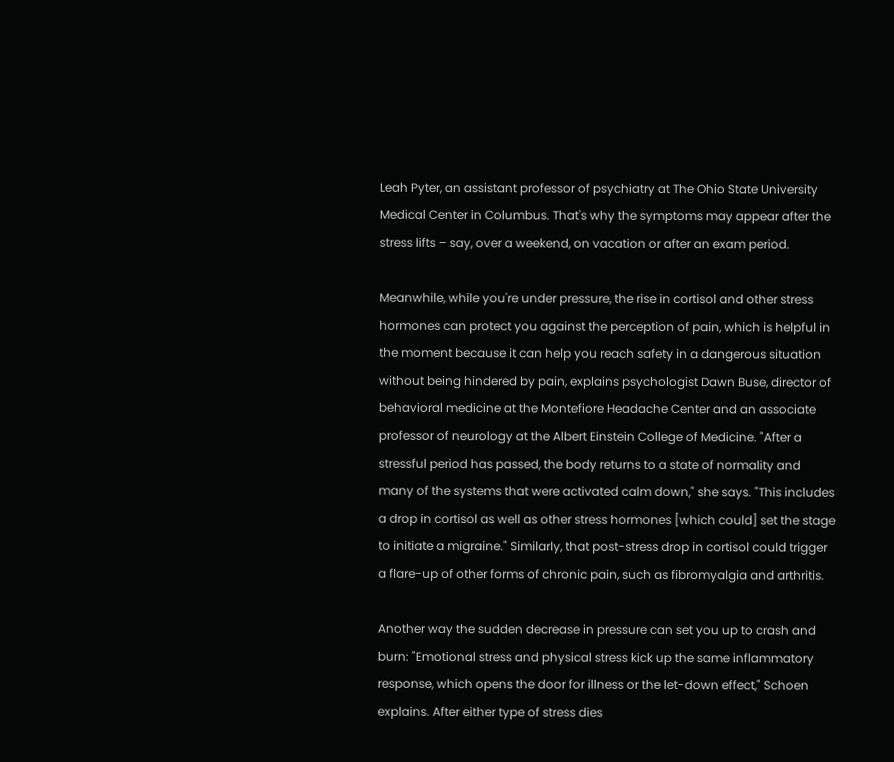Leah Pyter, an assistant professor of psychiatry at The Ohio State University Medical Center in Columbus. That's why the symptoms may appear after the stress lifts – say, over a weekend, on vacation or after an exam period.

Meanwhile, while you're under pressure, the rise in cortisol and other stress hormones can protect you against the perception of pain, which is helpful in the moment because it can help you reach safety in a dangerous situation without being hindered by pain, explains psychologist Dawn Buse, director of behavioral medicine at the Montefiore Headache Center and an associate professor of neurology at the Albert Einstein College of Medicine. "After a stressful period has passed, the body returns to a state of normality and many of the systems that were activated calm down," she says. "This includes a drop in cortisol as well as other stress hormones [which could] set the stage to initiate a migraine." Similarly, that post-stress drop in cortisol could trigger a flare-up of other forms of chronic pain, such as fibromyalgia and arthritis.

Another way the sudden decrease in pressure can set you up to crash and burn: "Emotional stress and physical stress kick up the same inflammatory response, which opens the door for illness or the let-down effect," Schoen explains. After either type of stress dies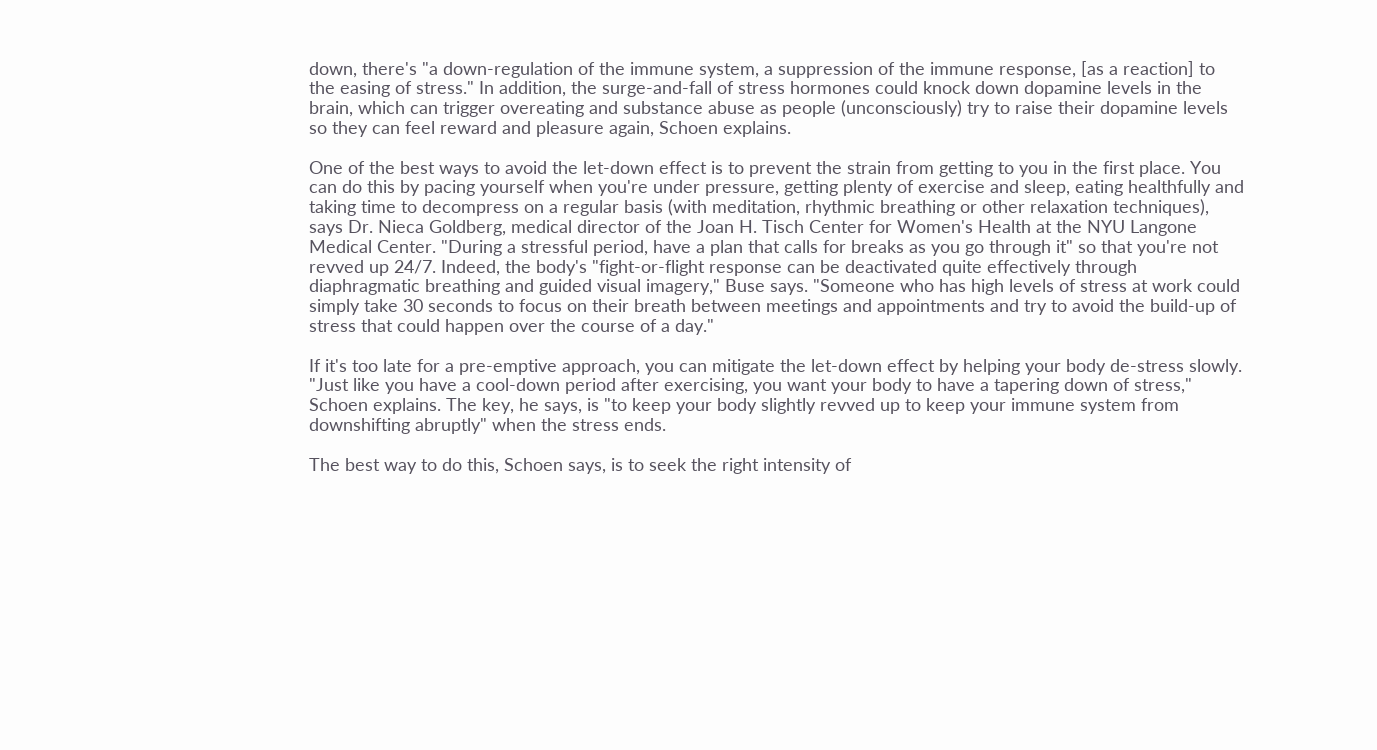down, there's "a down-regulation of the immune system, a suppression of the immune response, [as a reaction] to the easing of stress." In addition, the surge-and-fall of stress hormones could knock down dopamine levels in the brain, which can trigger overeating and substance abuse as people (unconsciously) try to raise their dopamine levels so they can feel reward and pleasure again, Schoen explains.

One of the best ways to avoid the let-down effect is to prevent the strain from getting to you in the first place. You can do this by pacing yourself when you're under pressure, getting plenty of exercise and sleep, eating healthfully and taking time to decompress on a regular basis (with meditation, rhythmic breathing or other relaxation techniques), says Dr. Nieca Goldberg, medical director of the Joan H. Tisch Center for Women's Health at the NYU Langone Medical Center. "During a stressful period, have a plan that calls for breaks as you go through it" so that you're not revved up 24/7. Indeed, the body's "fight-or-flight response can be deactivated quite effectively through diaphragmatic breathing and guided visual imagery," Buse says. "Someone who has high levels of stress at work could simply take 30 seconds to focus on their breath between meetings and appointments and try to avoid the build-up of stress that could happen over the course of a day."

If it's too late for a pre-emptive approach, you can mitigate the let-down effect by helping your body de-stress slowly. "Just like you have a cool-down period after exercising, you want your body to have a tapering down of stress," Schoen explains. The key, he says, is "to keep your body slightly revved up to keep your immune system from downshifting abruptly" when the stress ends.

The best way to do this, Schoen says, is to seek the right intensity of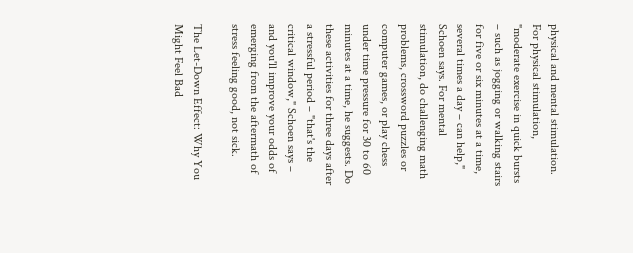physical and mental stimulation. For physical stimulation, "moderate exercise in quick bursts – such as jogging or walking stairs for five or six minutes at a time, several times a day – can help," Schoen says. For mental stimulation, do challenging math problems, crossword puzzles or computer games, or play chess under time pressure for 30 to 60 minutes at a time, he suggests. Do these activities for three days after a stressful period – "that's the critical window," Schoen says – and you'll improve your odds of emerging from the aftermath of stress feeling good, not sick.

The Let-Down Effect: Why You Might Feel Bad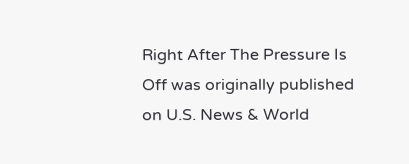Right After The Pressure Is Off was originally published on U.S. News & World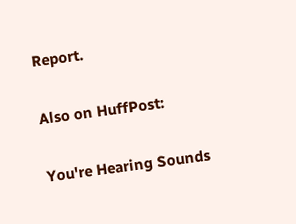Report.

Also on HuffPost:

You're Hearing Sounds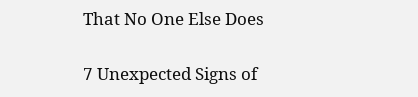That No One Else Does

7 Unexpected Signs of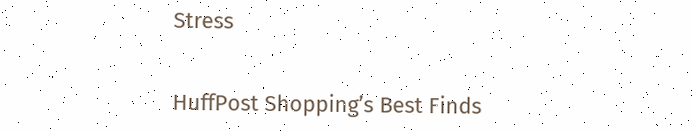Stress


HuffPost Shopping’s Best Finds